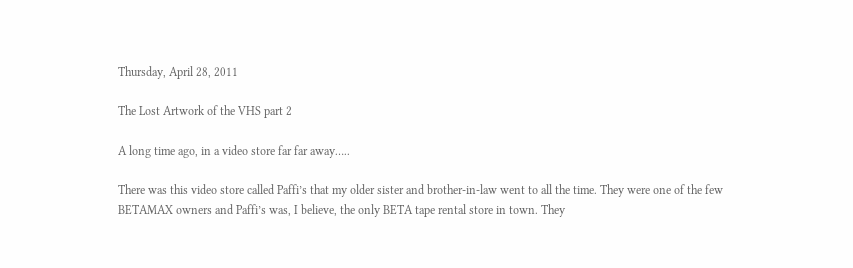Thursday, April 28, 2011

The Lost Artwork of the VHS part 2

A long time ago, in a video store far far away…..

There was this video store called Paffi’s that my older sister and brother-in-law went to all the time. They were one of the few BETAMAX owners and Paffi’s was, I believe, the only BETA tape rental store in town. They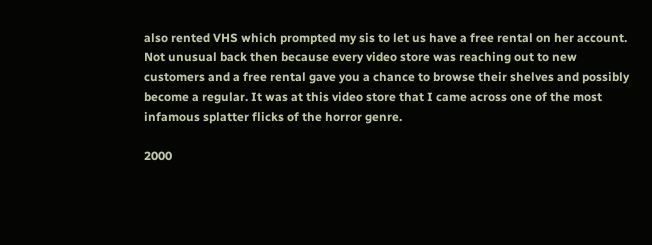also rented VHS which prompted my sis to let us have a free rental on her account. Not unusual back then because every video store was reaching out to new customers and a free rental gave you a chance to browse their shelves and possibly become a regular. It was at this video store that I came across one of the most infamous splatter flicks of the horror genre.

2000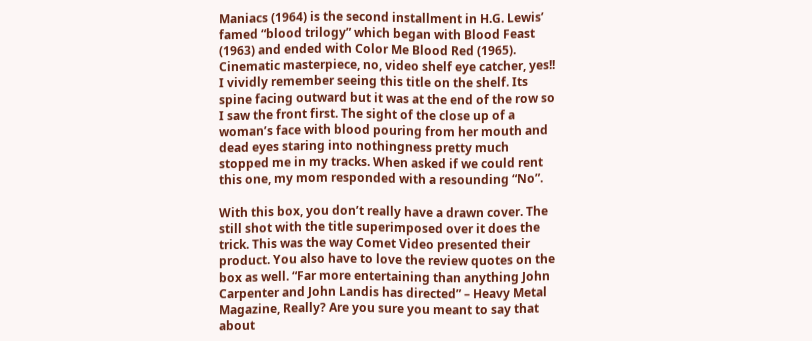Maniacs (1964) is the second installment in H.G. Lewis’ famed “blood trilogy” which began with Blood Feast (1963) and ended with Color Me Blood Red (1965). Cinematic masterpiece, no, video shelf eye catcher, yes!! I vividly remember seeing this title on the shelf. Its spine facing outward but it was at the end of the row so I saw the front first. The sight of the close up of a woman’s face with blood pouring from her mouth and dead eyes staring into nothingness pretty much stopped me in my tracks. When asked if we could rent this one, my mom responded with a resounding “No”.

With this box, you don’t really have a drawn cover. The still shot with the title superimposed over it does the trick. This was the way Comet Video presented their product. You also have to love the review quotes on the box as well. “Far more entertaining than anything John Carpenter and John Landis has directed” – Heavy Metal Magazine, Really? Are you sure you meant to say that about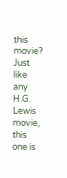this movie? Just like any H.G. Lewis movie, this one is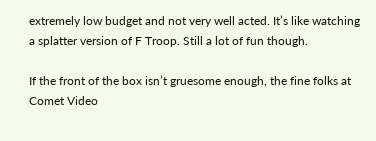extremely low budget and not very well acted. It’s like watching a splatter version of F Troop. Still a lot of fun though.

If the front of the box isn’t gruesome enough, the fine folks at Comet Video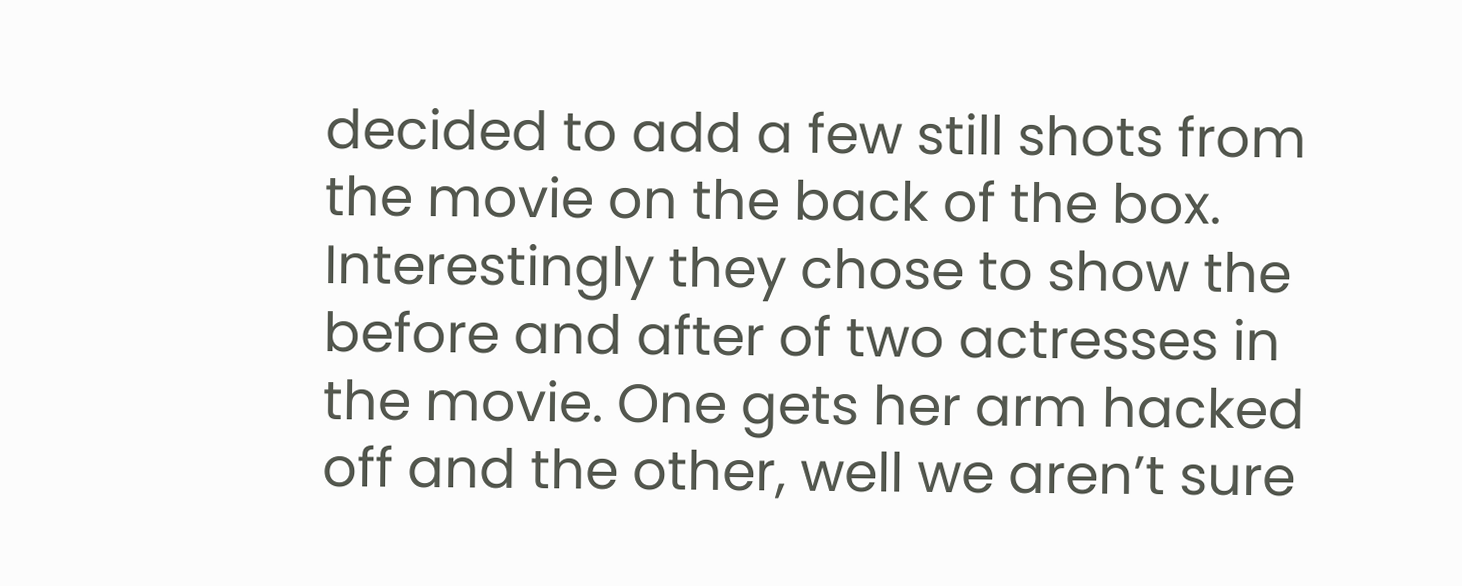decided to add a few still shots from the movie on the back of the box. Interestingly they chose to show the before and after of two actresses in the movie. One gets her arm hacked off and the other, well we aren’t sure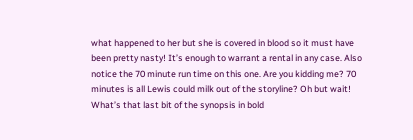what happened to her but she is covered in blood so it must have been pretty nasty! It’s enough to warrant a rental in any case. Also notice the 70 minute run time on this one. Are you kidding me? 70 minutes is all Lewis could milk out of the storyline? Oh but wait! What’s that last bit of the synopsis in bold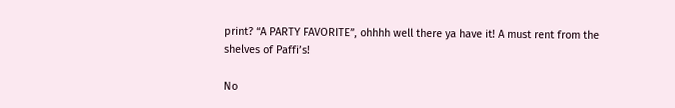print? “A PARTY FAVORITE”, ohhhh well there ya have it! A must rent from the shelves of Paffi’s!

No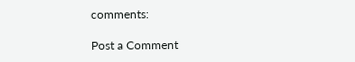comments:

Post a Comment